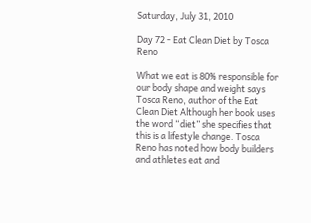Saturday, July 31, 2010

Day 72 - Eat Clean Diet by Tosca Reno

What we eat is 80% responsible for our body shape and weight says Tosca Reno, author of the Eat Clean Diet Although her book uses the word “diet” she specifies that this is a lifestyle change. Tosca Reno has noted how body builders and athletes eat and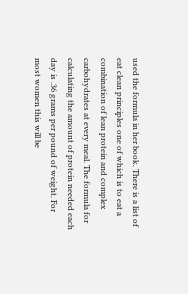used the formula in her book. There is a list of eat clean principles one of which is to eat a combination of lean protein and complex carbohydrates at every meal. The formula for calculating the amount of protein needed each day is .36 grams per pound of weight. For most women this will be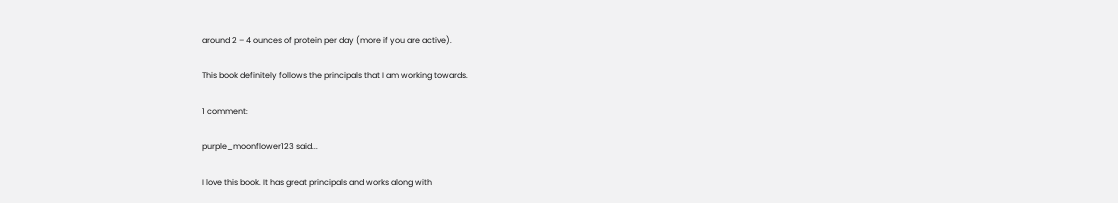around 2 – 4 ounces of protein per day (more if you are active).

This book definitely follows the principals that I am working towards.

1 comment:

purple_moonflower123 said...

I love this book. It has great principals and works along with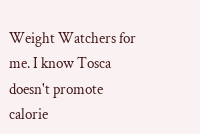Weight Watchers for me. I know Tosca doesn't promote calorie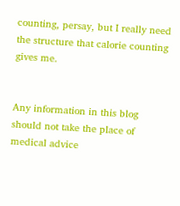counting, persay, but I really need the structure that calorie counting gives me.


Any information in this blog should not take the place of medical advice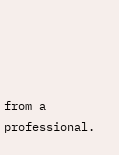from a professional.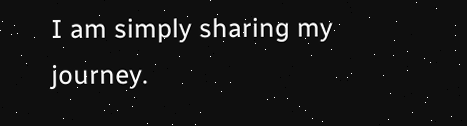I am simply sharing my journey.